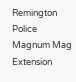Remington Police Magnum Mag Extension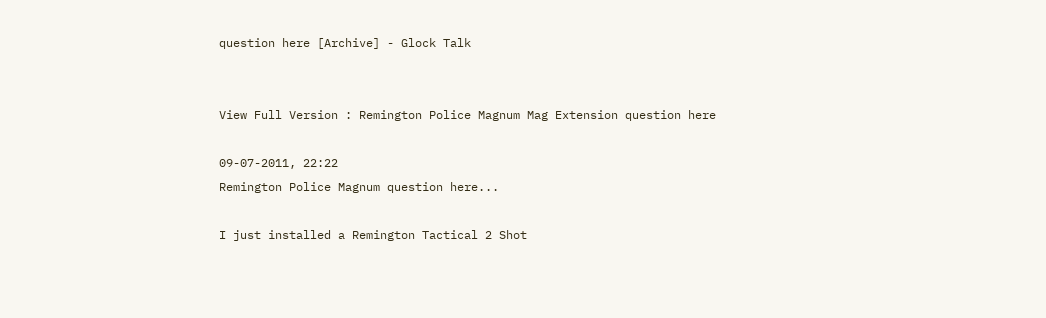question here [Archive] - Glock Talk


View Full Version : Remington Police Magnum Mag Extension question here

09-07-2011, 22:22
Remington Police Magnum question here...

I just installed a Remington Tactical 2 Shot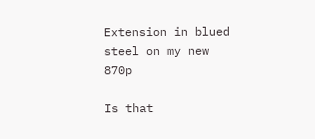Extension in blued steel on my new 870p

Is that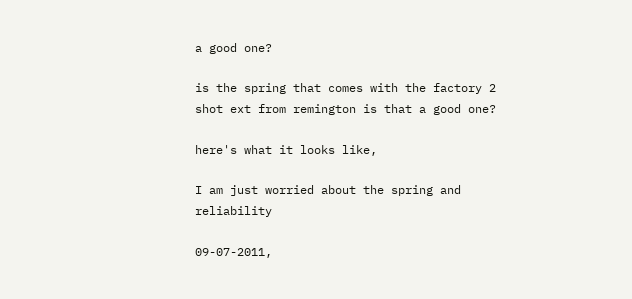a good one?

is the spring that comes with the factory 2 shot ext from remington is that a good one?

here's what it looks like,

I am just worried about the spring and reliability

09-07-2011,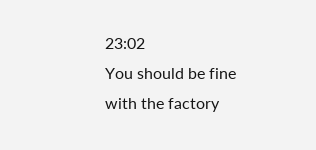23:02
You should be fine with the factory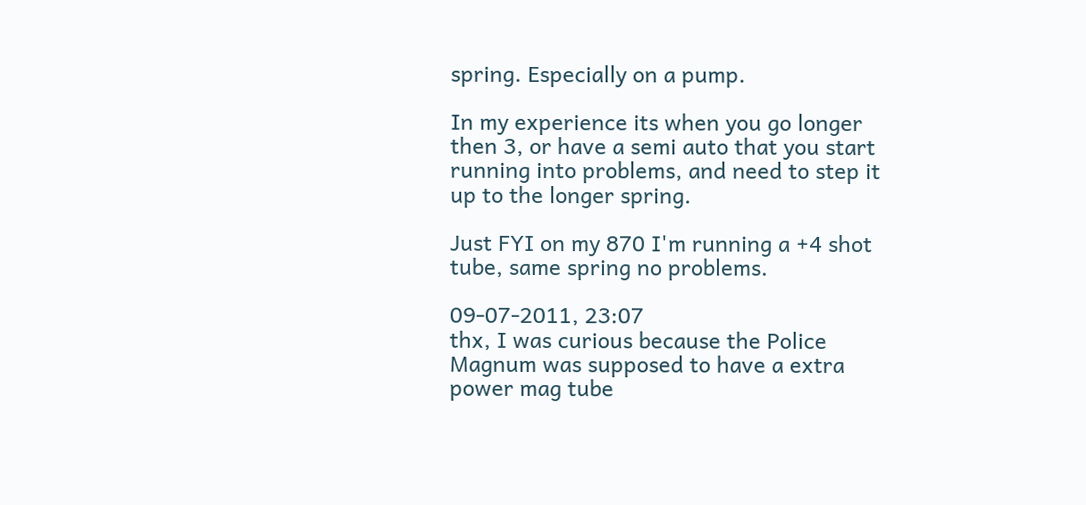spring. Especially on a pump.

In my experience its when you go longer then 3, or have a semi auto that you start running into problems, and need to step it up to the longer spring.

Just FYI on my 870 I'm running a +4 shot tube, same spring no problems.

09-07-2011, 23:07
thx, I was curious because the Police Magnum was supposed to have a extra power mag tube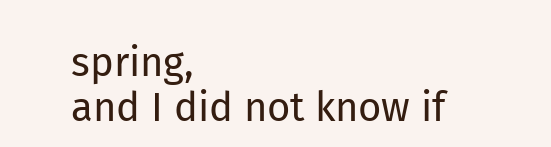spring,
and I did not know if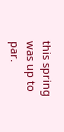this spring was up to par.